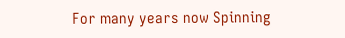For many years now Spinning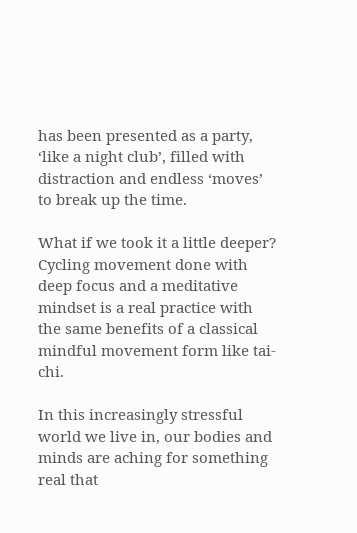has been presented as a party, ‘like a night club’, filled with distraction and endless ‘moves’ to break up the time.

What if we took it a little deeper? Cycling movement done with deep focus and a meditative mindset is a real practice with the same benefits of a classical mindful movement form like tai-chi.

In this increasingly stressful world we live in, our bodies and minds are aching for something real that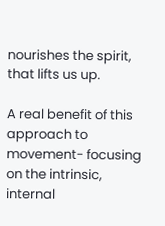nourishes the spirit, that lifts us up.

A real benefit of this approach to movement- focusing on the intrinsic, internal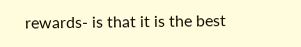rewards- is that it is the best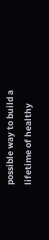possible way to build a lifetime of healthy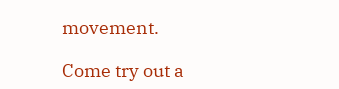movement.

Come try out a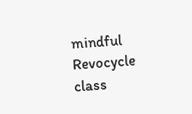mindful Revocycle class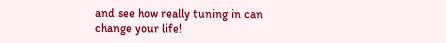and see how really tuning in can change your life!